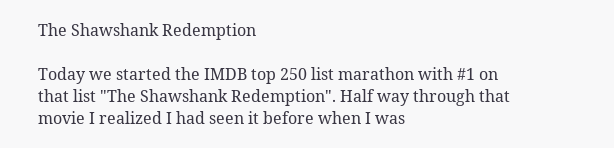The Shawshank Redemption

Today we started the IMDB top 250 list marathon with #1 on that list "The Shawshank Redemption". Half way through that movie I realized I had seen it before when I was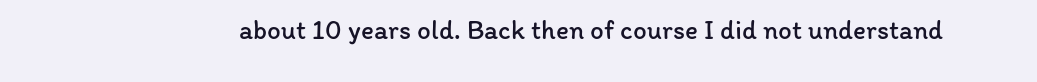about 10 years old. Back then of course I did not understand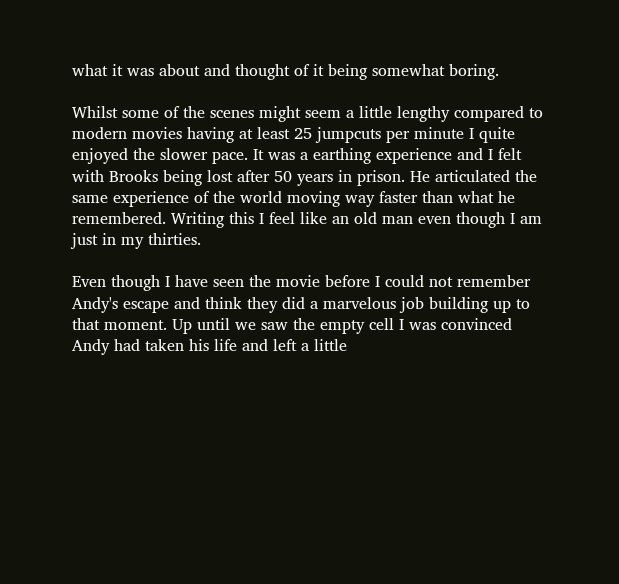what it was about and thought of it being somewhat boring.

Whilst some of the scenes might seem a little lengthy compared to modern movies having at least 25 jumpcuts per minute I quite enjoyed the slower pace. It was a earthing experience and I felt with Brooks being lost after 50 years in prison. He articulated the same experience of the world moving way faster than what he remembered. Writing this I feel like an old man even though I am just in my thirties.

Even though I have seen the movie before I could not remember Andy's escape and think they did a marvelous job building up to that moment. Up until we saw the empty cell I was convinced Andy had taken his life and left a little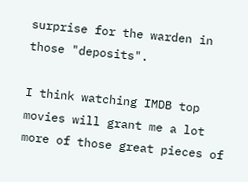surprise for the warden in those "deposits".

I think watching IMDB top movies will grant me a lot more of those great pieces of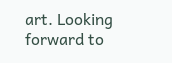art. Looking forward to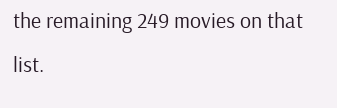the remaining 249 movies on that list.